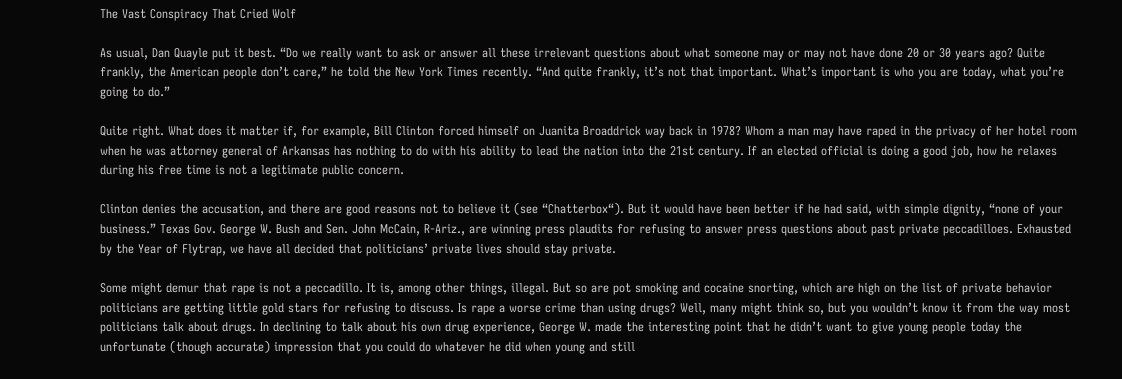The Vast Conspiracy That Cried Wolf

As usual, Dan Quayle put it best. “Do we really want to ask or answer all these irrelevant questions about what someone may or may not have done 20 or 30 years ago? Quite frankly, the American people don’t care,” he told the New York Times recently. “And quite frankly, it’s not that important. What’s important is who you are today, what you’re going to do.”

Quite right. What does it matter if, for example, Bill Clinton forced himself on Juanita Broaddrick way back in 1978? Whom a man may have raped in the privacy of her hotel room when he was attorney general of Arkansas has nothing to do with his ability to lead the nation into the 21st century. If an elected official is doing a good job, how he relaxes during his free time is not a legitimate public concern.

Clinton denies the accusation, and there are good reasons not to believe it (see “Chatterbox“). But it would have been better if he had said, with simple dignity, “none of your business.” Texas Gov. George W. Bush and Sen. John McCain, R-Ariz., are winning press plaudits for refusing to answer press questions about past private peccadilloes. Exhausted by the Year of Flytrap, we have all decided that politicians’ private lives should stay private.

Some might demur that rape is not a peccadillo. It is, among other things, illegal. But so are pot smoking and cocaine snorting, which are high on the list of private behavior politicians are getting little gold stars for refusing to discuss. Is rape a worse crime than using drugs? Well, many might think so, but you wouldn’t know it from the way most politicians talk about drugs. In declining to talk about his own drug experience, George W. made the interesting point that he didn’t want to give young people today the unfortunate (though accurate) impression that you could do whatever he did when young and still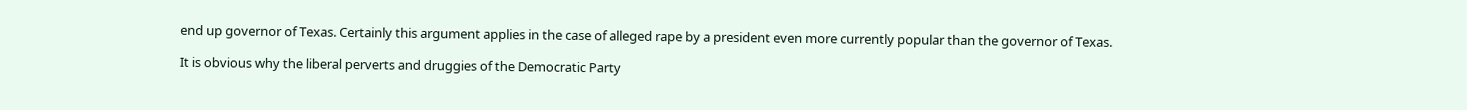end up governor of Texas. Certainly this argument applies in the case of alleged rape by a president even more currently popular than the governor of Texas.

It is obvious why the liberal perverts and druggies of the Democratic Party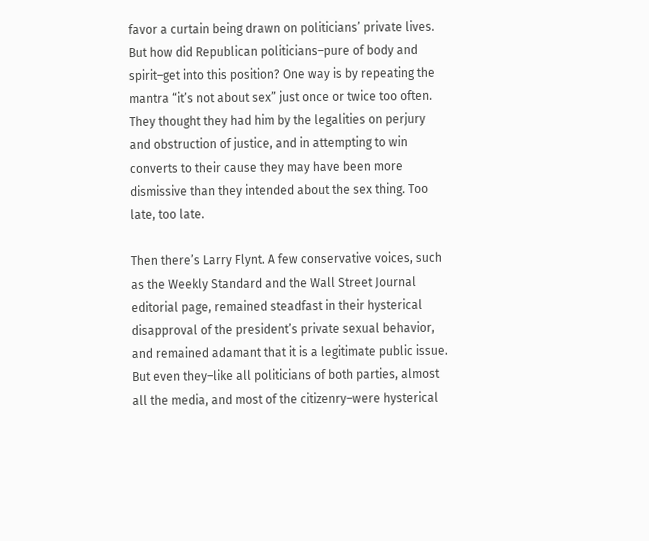favor a curtain being drawn on politicians’ private lives. But how did Republican politicians–pure of body and spirit–get into this position? One way is by repeating the mantra “it’s not about sex” just once or twice too often. They thought they had him by the legalities on perjury and obstruction of justice, and in attempting to win converts to their cause they may have been more dismissive than they intended about the sex thing. Too late, too late.

Then there’s Larry Flynt. A few conservative voices, such as the Weekly Standard and the Wall Street Journal editorial page, remained steadfast in their hysterical disapproval of the president’s private sexual behavior, and remained adamant that it is a legitimate public issue. But even they–like all politicians of both parties, almost all the media, and most of the citizenry–were hysterical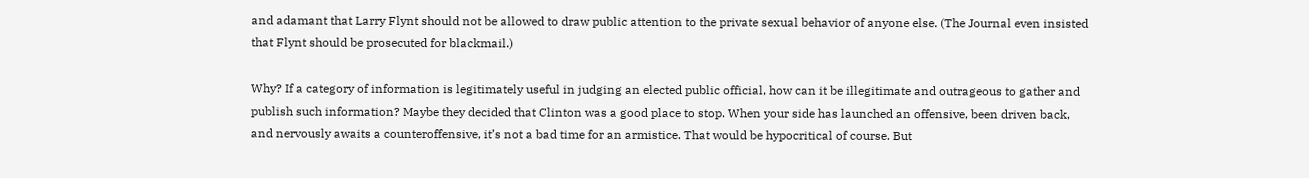and adamant that Larry Flynt should not be allowed to draw public attention to the private sexual behavior of anyone else. (The Journal even insisted that Flynt should be prosecuted for blackmail.)

Why? If a category of information is legitimately useful in judging an elected public official, how can it be illegitimate and outrageous to gather and publish such information? Maybe they decided that Clinton was a good place to stop. When your side has launched an offensive, been driven back, and nervously awaits a counteroffensive, it’s not a bad time for an armistice. That would be hypocritical of course. But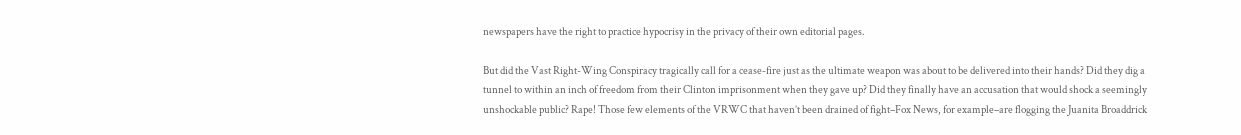newspapers have the right to practice hypocrisy in the privacy of their own editorial pages.

But did the Vast Right-Wing Conspiracy tragically call for a cease-fire just as the ultimate weapon was about to be delivered into their hands? Did they dig a tunnel to within an inch of freedom from their Clinton imprisonment when they gave up? Did they finally have an accusation that would shock a seemingly unshockable public? Rape! Those few elements of the VRWC that haven’t been drained of fight–Fox News, for example–are flogging the Juanita Broaddrick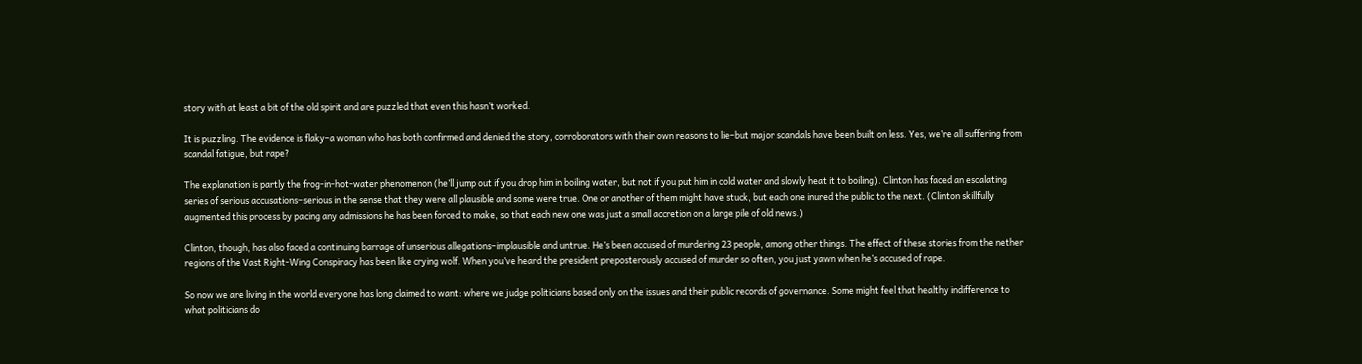story with at least a bit of the old spirit and are puzzled that even this hasn’t worked.

It is puzzling. The evidence is flaky–a woman who has both confirmed and denied the story, corroborators with their own reasons to lie–but major scandals have been built on less. Yes, we’re all suffering from scandal fatigue, but rape?

The explanation is partly the frog-in-hot-water phenomenon (he’ll jump out if you drop him in boiling water, but not if you put him in cold water and slowly heat it to boiling). Clinton has faced an escalating series of serious accusations–serious in the sense that they were all plausible and some were true. One or another of them might have stuck, but each one inured the public to the next. (Clinton skillfully augmented this process by pacing any admissions he has been forced to make, so that each new one was just a small accretion on a large pile of old news.)

Clinton, though, has also faced a continuing barrage of unserious allegations–implausible and untrue. He’s been accused of murdering 23 people, among other things. The effect of these stories from the nether regions of the Vast Right-Wing Conspiracy has been like crying wolf. When you’ve heard the president preposterously accused of murder so often, you just yawn when he’s accused of rape.

So now we are living in the world everyone has long claimed to want: where we judge politicians based only on the issues and their public records of governance. Some might feel that healthy indifference to what politicians do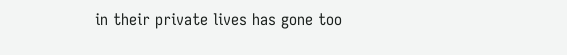in their private lives has gone too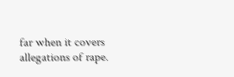far when it covers allegations of rape.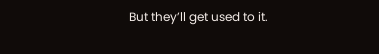But they’ll get used to it.